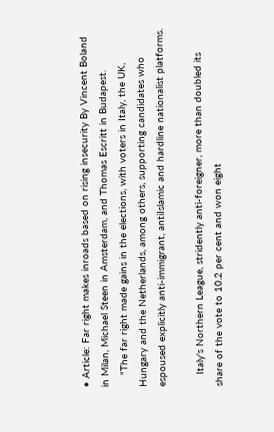• Article: Far right makes inroads based on rising insecurity By Vincent Boland in Milan, Michael Steen in Amsterdam, and Thomas Escritt in Budapest.
    "The far right made gains in the elections, with voters in Italy, the UK, Hungary and the Netherlands, among others, supporting candidates who espoused explicitly anti-immigrant, antiIslamic and hardline nationalist platforms.

    Italy's Northern League, stridently anti-foreigner, more than doubled its share of the vote to 10.2 per cent and won eight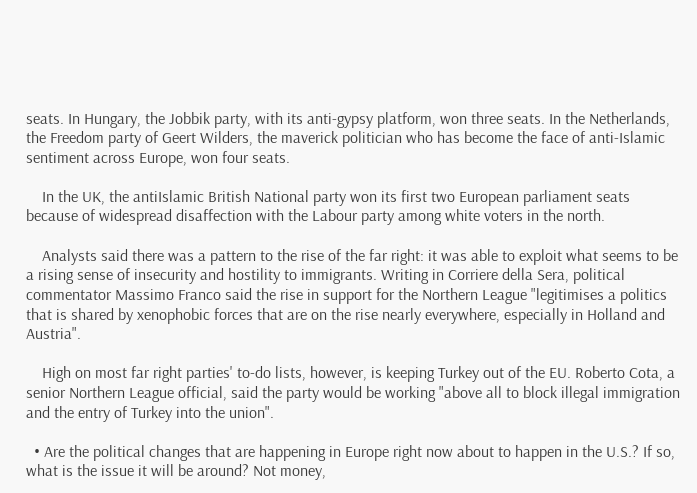seats. In Hungary, the Jobbik party, with its anti-gypsy platform, won three seats. In the Netherlands, the Freedom party of Geert Wilders, the maverick politician who has become the face of anti-Islamic sentiment across Europe, won four seats.

    In the UK, the antiIslamic British National party won its first two European parliament seats because of widespread disaffection with the Labour party among white voters in the north.

    Analysts said there was a pattern to the rise of the far right: it was able to exploit what seems to be a rising sense of insecurity and hostility to immigrants. Writing in Corriere della Sera, political commentator Massimo Franco said the rise in support for the Northern League "legitimises a politics that is shared by xenophobic forces that are on the rise nearly everywhere, especially in Holland and Austria".

    High on most far right parties' to-do lists, however, is keeping Turkey out of the EU. Roberto Cota, a senior Northern League official, said the party would be working "above all to block illegal immigration and the entry of Turkey into the union".

  • Are the political changes that are happening in Europe right now about to happen in the U.S.? If so, what is the issue it will be around? Not money,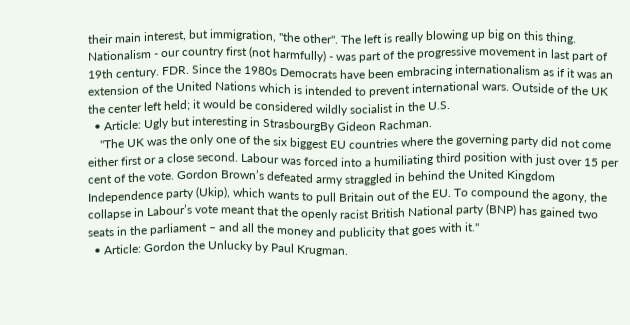their main interest, but immigration, "the other". The left is really blowing up big on this thing. Nationalism - our country first (not harmfully) - was part of the progressive movement in last part of 19th century. FDR. Since the 1980s Democrats have been embracing internationalism as if it was an extension of the United Nations which is intended to prevent international wars. Outside of the UK the center left held; it would be considered wildly socialist in the U.S.
  • Article: Ugly but interesting in StrasbourgBy Gideon Rachman.
    "The UK was the only one of the six biggest EU countries where the governing party did not come either first or a close second. Labour was forced into a humiliating third position with just over 15 per cent of the vote. Gordon Brown’s defeated army straggled in behind the United Kingdom Independence party (Ukip), which wants to pull Britain out of the EU. To compound the agony, the collapse in Labour’s vote meant that the openly racist British National party (BNP) has gained two seats in the parliament – and all the money and publicity that goes with it."
  • Article: Gordon the Unlucky by Paul Krugman.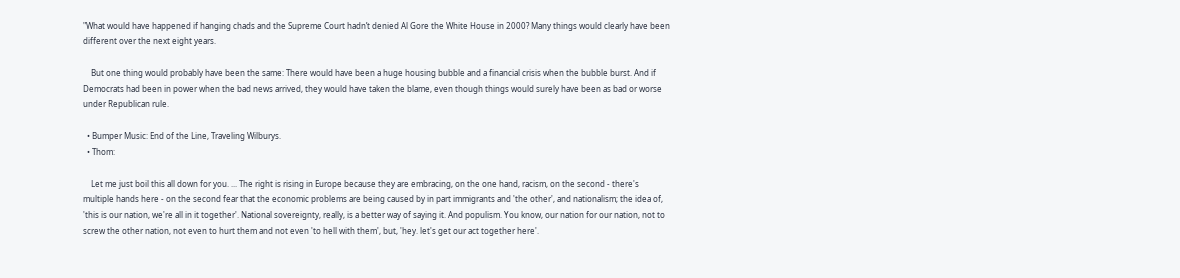"What would have happened if hanging chads and the Supreme Court hadn’t denied Al Gore the White House in 2000? Many things would clearly have been different over the next eight years.

    But one thing would probably have been the same: There would have been a huge housing bubble and a financial crisis when the bubble burst. And if Democrats had been in power when the bad news arrived, they would have taken the blame, even though things would surely have been as bad or worse under Republican rule.

  • Bumper Music: End of the Line, Traveling Wilburys.
  • Thom:

    Let me just boil this all down for you. ... The right is rising in Europe because they are embracing, on the one hand, racism, on the second - there's multiple hands here - on the second fear that the economic problems are being caused by in part immigrants and 'the other', and nationalism; the idea of, 'this is our nation, we're all in it together'. National sovereignty, really, is a better way of saying it. And populism. You know, our nation for our nation, not to screw the other nation, not even to hurt them and not even 'to hell with them', but, 'hey. let's get our act together here'.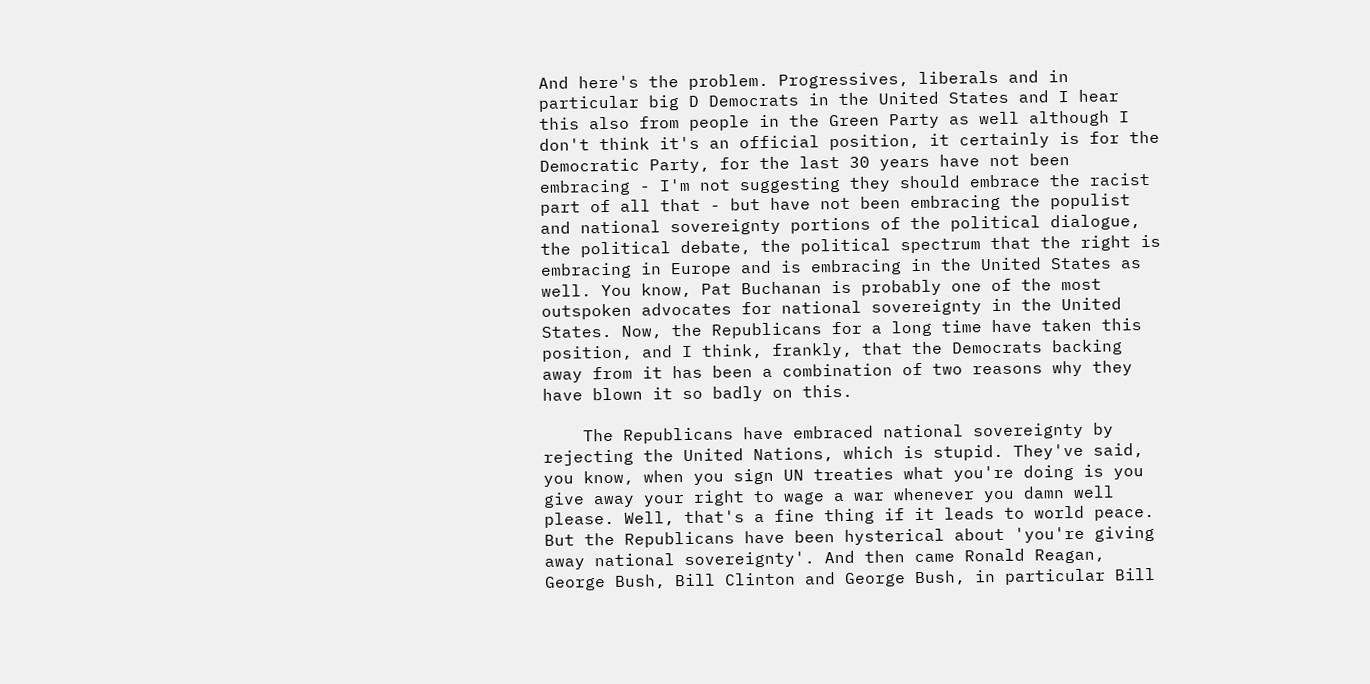And here's the problem. Progressives, liberals and in particular big D Democrats in the United States and I hear this also from people in the Green Party as well although I don't think it's an official position, it certainly is for the Democratic Party, for the last 30 years have not been embracing - I'm not suggesting they should embrace the racist part of all that - but have not been embracing the populist and national sovereignty portions of the political dialogue, the political debate, the political spectrum that the right is embracing in Europe and is embracing in the United States as well. You know, Pat Buchanan is probably one of the most outspoken advocates for national sovereignty in the United States. Now, the Republicans for a long time have taken this position, and I think, frankly, that the Democrats backing away from it has been a combination of two reasons why they have blown it so badly on this.

    The Republicans have embraced national sovereignty by rejecting the United Nations, which is stupid. They've said, you know, when you sign UN treaties what you're doing is you give away your right to wage a war whenever you damn well please. Well, that's a fine thing if it leads to world peace. But the Republicans have been hysterical about 'you're giving away national sovereignty'. And then came Ronald Reagan, George Bush, Bill Clinton and George Bush, in particular Bill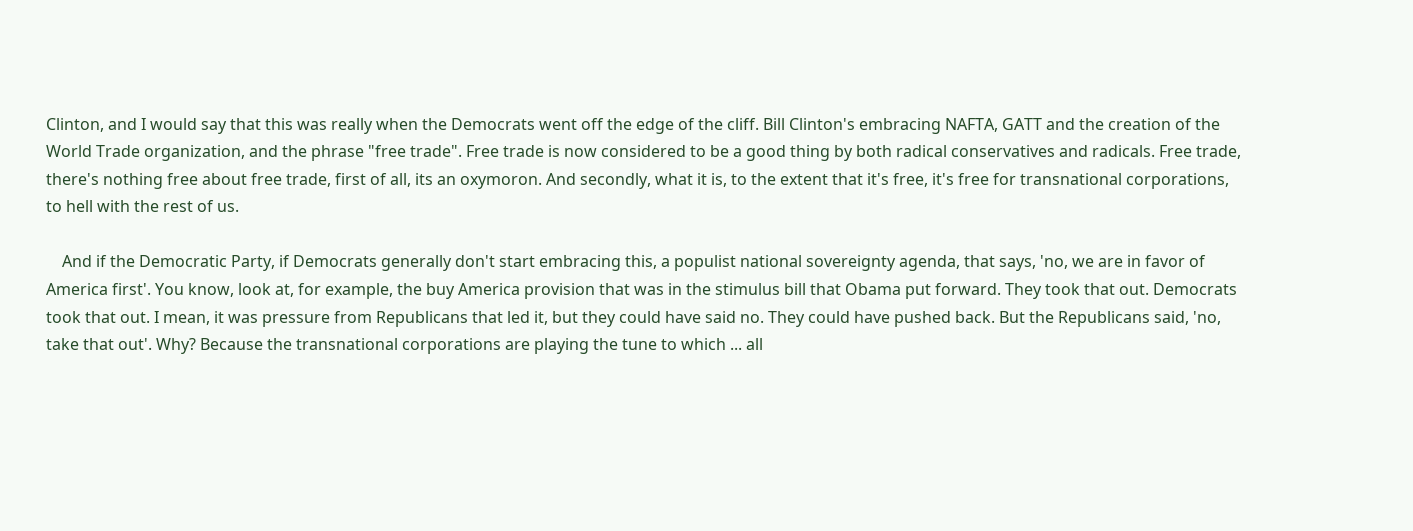Clinton, and I would say that this was really when the Democrats went off the edge of the cliff. Bill Clinton's embracing NAFTA, GATT and the creation of the World Trade organization, and the phrase "free trade". Free trade is now considered to be a good thing by both radical conservatives and radicals. Free trade, there's nothing free about free trade, first of all, its an oxymoron. And secondly, what it is, to the extent that it's free, it's free for transnational corporations, to hell with the rest of us.

    And if the Democratic Party, if Democrats generally don't start embracing this, a populist national sovereignty agenda, that says, 'no, we are in favor of America first'. You know, look at, for example, the buy America provision that was in the stimulus bill that Obama put forward. They took that out. Democrats took that out. I mean, it was pressure from Republicans that led it, but they could have said no. They could have pushed back. But the Republicans said, 'no, take that out'. Why? Because the transnational corporations are playing the tune to which ... all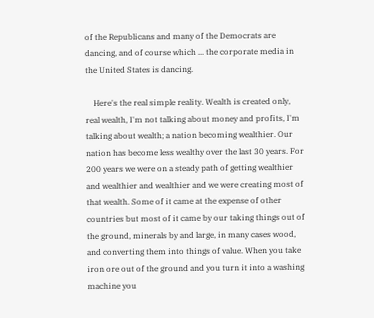of the Republicans and many of the Democrats are dancing, and of course which ... the corporate media in the United States is dancing.

    Here's the real simple reality. Wealth is created only, real wealth, I'm not talking about money and profits, I'm talking about wealth; a nation becoming wealthier. Our nation has become less wealthy over the last 30 years. For 200 years we were on a steady path of getting wealthier and wealthier and wealthier and we were creating most of that wealth. Some of it came at the expense of other countries but most of it came by our taking things out of the ground, minerals by and large, in many cases wood, and converting them into things of value. When you take iron ore out of the ground and you turn it into a washing machine you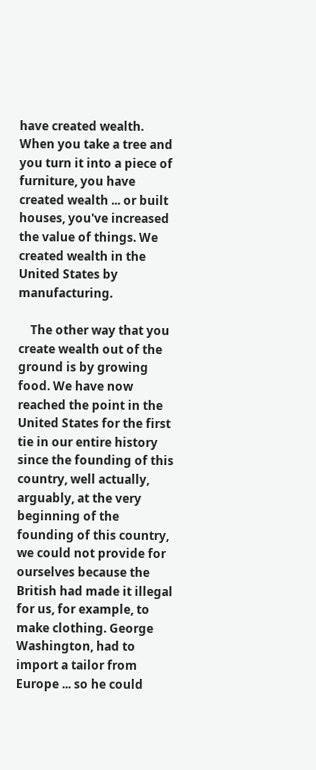have created wealth. When you take a tree and you turn it into a piece of furniture, you have created wealth ... or built houses, you've increased the value of things. We created wealth in the United States by manufacturing.

    The other way that you create wealth out of the ground is by growing food. We have now reached the point in the United States for the first tie in our entire history since the founding of this country, well actually, arguably, at the very beginning of the founding of this country, we could not provide for ourselves because the British had made it illegal for us, for example, to make clothing. George Washington, had to import a tailor from Europe ... so he could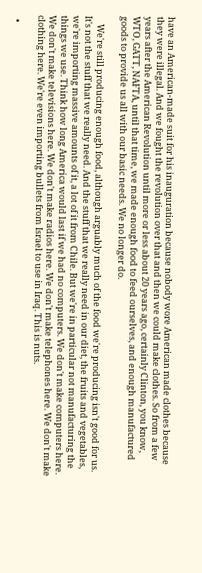have an American-made suit for his inauguration because nobody wore American made clothes because they were illegal. And we fought the revolution over that and then we could make clothes. So from a few years after the American Revolution until more or less about 20 years ago, certainly Clinton, you know, WTO, GATT, NAFTA, until that time, we made enough food to feed ourselves, and enough manufactured goods to provide us all with our basic needs. We no longer do.

    We're still producing enough food, although arguably much of the food we're producing isn't good for us. It's not the stuff that we really need. And the stuff that we really need in our diet, the fruits and vegetables, we're importing massive amounts of it, a lot of it from Chile. But we're in particular not manufacturing the things we use. Think how long America would last if we had no computers. We don't make computers here. We don't make televisions here. We don't make radios here. We don't make telephones here. We don't make clothing here. We're even importing bullets from Israel to use in Iraq. This is nuts.

  •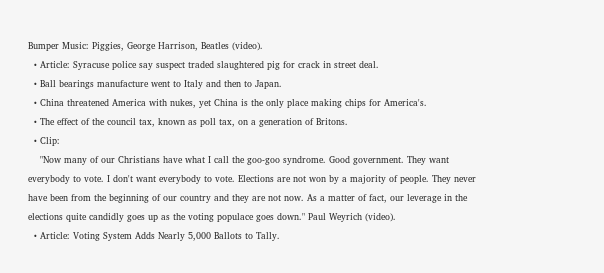Bumper Music: Piggies, George Harrison, Beatles (video).
  • Article: Syracuse police say suspect traded slaughtered pig for crack in street deal.
  • Ball bearings manufacture went to Italy and then to Japan.
  • China threatened America with nukes, yet China is the only place making chips for America's.
  • The effect of the council tax, known as poll tax, on a generation of Britons.
  • Clip:
    "Now many of our Christians have what I call the goo-goo syndrome. Good government. They want everybody to vote. I don't want everybody to vote. Elections are not won by a majority of people. They never have been from the beginning of our country and they are not now. As a matter of fact, our leverage in the elections quite candidly goes up as the voting populace goes down." Paul Weyrich (video).
  • Article: Voting System Adds Nearly 5,000 Ballots to Tally.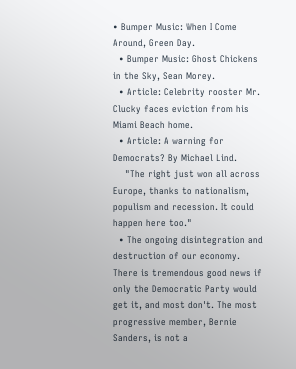• Bumper Music: When I Come Around, Green Day.
  • Bumper Music: Ghost Chickens in the Sky, Sean Morey.
  • Article: Celebrity rooster Mr. Clucky faces eviction from his Miami Beach home.
  • Article: A warning for Democrats? By Michael Lind.
    "The right just won all across Europe, thanks to nationalism, populism and recession. It could happen here too."
  • The ongoing disintegration and destruction of our economy. There is tremendous good news if only the Democratic Party would get it, and most don't. The most progressive member, Bernie Sanders, is not a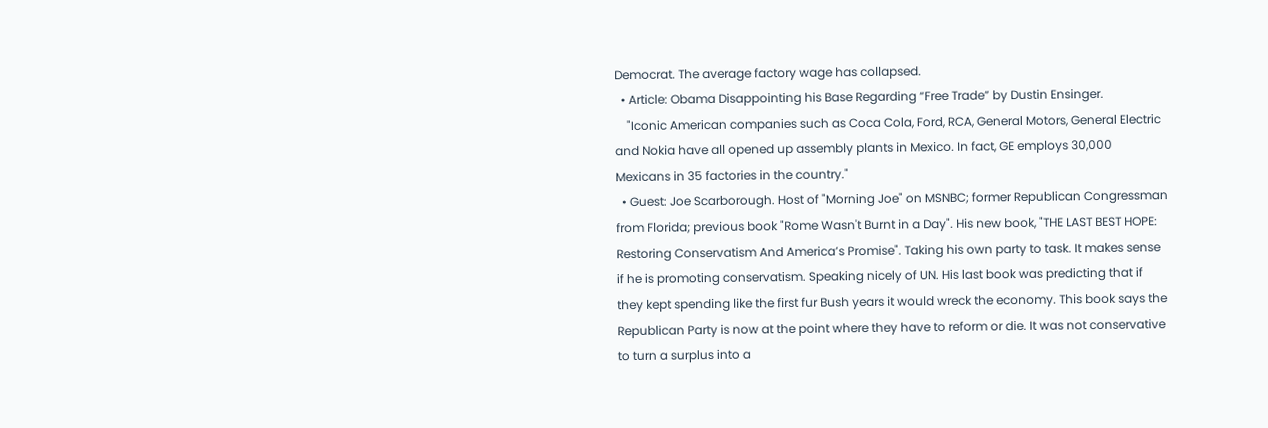Democrat. The average factory wage has collapsed.
  • Article: Obama Disappointing his Base Regarding “Free Trade” by Dustin Ensinger.
    "Iconic American companies such as Coca Cola, Ford, RCA, General Motors, General Electric and Nokia have all opened up assembly plants in Mexico. In fact, GE employs 30,000 Mexicans in 35 factories in the country."
  • Guest: Joe Scarborough. Host of "Morning Joe" on MSNBC; former Republican Congressman from Florida; previous book "Rome Wasn't Burnt in a Day". His new book, "THE LAST BEST HOPE: Restoring Conservatism And America’s Promise". Taking his own party to task. It makes sense if he is promoting conservatism. Speaking nicely of UN. His last book was predicting that if they kept spending like the first fur Bush years it would wreck the economy. This book says the Republican Party is now at the point where they have to reform or die. It was not conservative to turn a surplus into a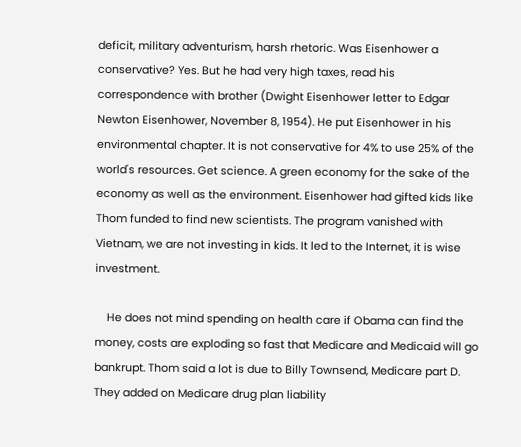deficit, military adventurism, harsh rhetoric. Was Eisenhower a conservative? Yes. But he had very high taxes, read his correspondence with brother (Dwight Eisenhower letter to Edgar Newton Eisenhower, November 8, 1954). He put Eisenhower in his environmental chapter. It is not conservative for 4% to use 25% of the world's resources. Get science. A green economy for the sake of the economy as well as the environment. Eisenhower had gifted kids like Thom funded to find new scientists. The program vanished with Vietnam, we are not investing in kids. It led to the Internet, it is wise investment.

    He does not mind spending on health care if Obama can find the money, costs are exploding so fast that Medicare and Medicaid will go bankrupt. Thom said a lot is due to Billy Townsend, Medicare part D. They added on Medicare drug plan liability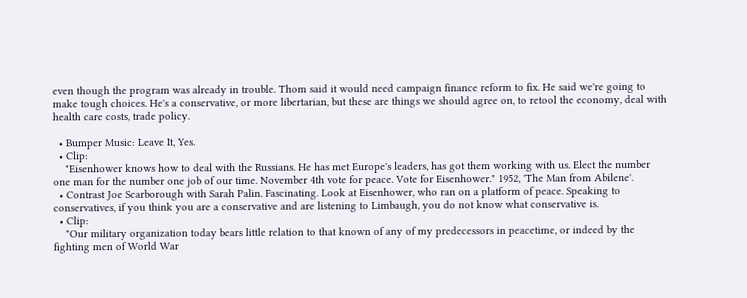even though the program was already in trouble. Thom said it would need campaign finance reform to fix. He said we're going to make tough choices. He's a conservative, or more libertarian, but these are things we should agree on, to retool the economy, deal with health care costs, trade policy.

  • Bumper Music: Leave It, Yes.
  • Clip:
    "Eisenhower knows how to deal with the Russians. He has met Europe's leaders, has got them working with us. Elect the number one man for the number one job of our time. November 4th vote for peace. Vote for Eisenhower." 1952, 'The Man from Abilene'.
  • Contrast Joe Scarborough with Sarah Palin. Fascinating. Look at Eisenhower, who ran on a platform of peace. Speaking to conservatives, if you think you are a conservative and are listening to Limbaugh, you do not know what conservative is.
  • Clip:
    "Our military organization today bears little relation to that known of any of my predecessors in peacetime, or indeed by the fighting men of World War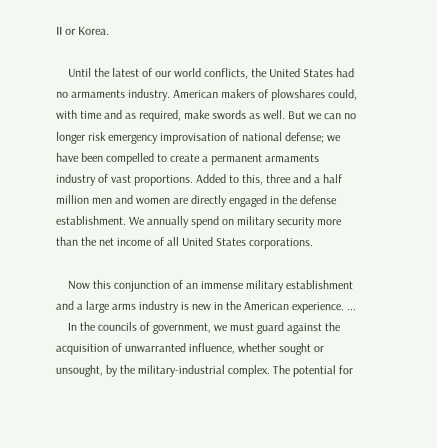II or Korea.

    Until the latest of our world conflicts, the United States had no armaments industry. American makers of plowshares could, with time and as required, make swords as well. But we can no longer risk emergency improvisation of national defense; we have been compelled to create a permanent armaments industry of vast proportions. Added to this, three and a half million men and women are directly engaged in the defense establishment. We annually spend on military security more than the net income of all United States corporations.

    Now this conjunction of an immense military establishment and a large arms industry is new in the American experience. ...
    In the councils of government, we must guard against the acquisition of unwarranted influence, whether sought or unsought, by the military-industrial complex. The potential for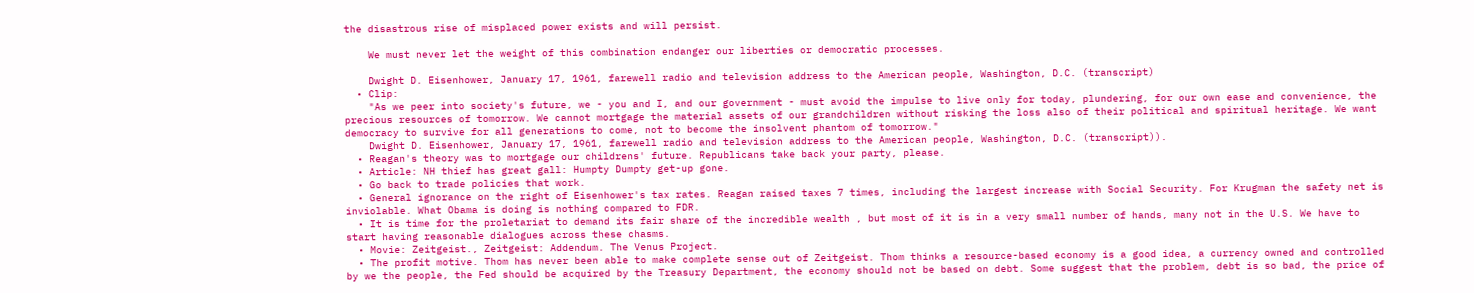the disastrous rise of misplaced power exists and will persist.

    We must never let the weight of this combination endanger our liberties or democratic processes.

    Dwight D. Eisenhower, January 17, 1961, farewell radio and television address to the American people, Washington, D.C. (transcript)
  • Clip:
    "As we peer into society's future, we - you and I, and our government - must avoid the impulse to live only for today, plundering, for our own ease and convenience, the precious resources of tomorrow. We cannot mortgage the material assets of our grandchildren without risking the loss also of their political and spiritual heritage. We want democracy to survive for all generations to come, not to become the insolvent phantom of tomorrow."
    Dwight D. Eisenhower, January 17, 1961, farewell radio and television address to the American people, Washington, D.C. (transcript)).
  • Reagan's theory was to mortgage our childrens' future. Republicans take back your party, please.
  • Article: NH thief has great gall: Humpty Dumpty get-up gone.
  • Go back to trade policies that work.
  • General ignorance on the right of Eisenhower's tax rates. Reagan raised taxes 7 times, including the largest increase with Social Security. For Krugman the safety net is inviolable. What Obama is doing is nothing compared to FDR.
  • It is time for the proletariat to demand its fair share of the incredible wealth , but most of it is in a very small number of hands, many not in the U.S. We have to start having reasonable dialogues across these chasms.
  • Movie: Zeitgeist., Zeitgeist: Addendum. The Venus Project.
  • The profit motive. Thom has never been able to make complete sense out of Zeitgeist. Thom thinks a resource-based economy is a good idea, a currency owned and controlled by we the people, the Fed should be acquired by the Treasury Department, the economy should not be based on debt. Some suggest that the problem, debt is so bad, the price of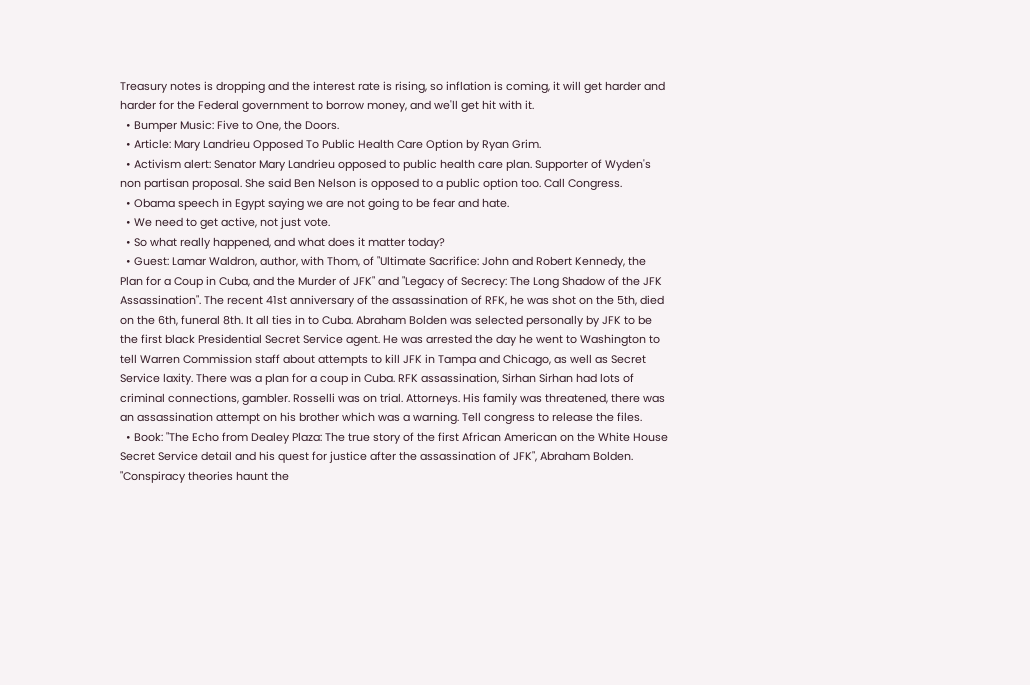Treasury notes is dropping and the interest rate is rising, so inflation is coming, it will get harder and harder for the Federal government to borrow money, and we'll get hit with it.
  • Bumper Music: Five to One, the Doors.
  • Article: Mary Landrieu Opposed To Public Health Care Option by Ryan Grim.
  • Activism alert: Senator Mary Landrieu opposed to public health care plan. Supporter of Wyden's non partisan proposal. She said Ben Nelson is opposed to a public option too. Call Congress.
  • Obama speech in Egypt saying we are not going to be fear and hate.
  • We need to get active, not just vote.
  • So what really happened, and what does it matter today?
  • Guest: Lamar Waldron, author, with Thom, of "Ultimate Sacrifice: John and Robert Kennedy, the Plan for a Coup in Cuba, and the Murder of JFK" and "Legacy of Secrecy: The Long Shadow of the JFK Assassination". The recent 41st anniversary of the assassination of RFK, he was shot on the 5th, died on the 6th, funeral 8th. It all ties in to Cuba. Abraham Bolden was selected personally by JFK to be the first black Presidential Secret Service agent. He was arrested the day he went to Washington to tell Warren Commission staff about attempts to kill JFK in Tampa and Chicago, as well as Secret Service laxity. There was a plan for a coup in Cuba. RFK assassination, Sirhan Sirhan had lots of criminal connections, gambler. Rosselli was on trial. Attorneys. His family was threatened, there was an assassination attempt on his brother which was a warning. Tell congress to release the files.
  • Book: "The Echo from Dealey Plaza: The true story of the first African American on the White House Secret Service detail and his quest for justice after the assassination of JFK", Abraham Bolden. "Conspiracy theories haunt the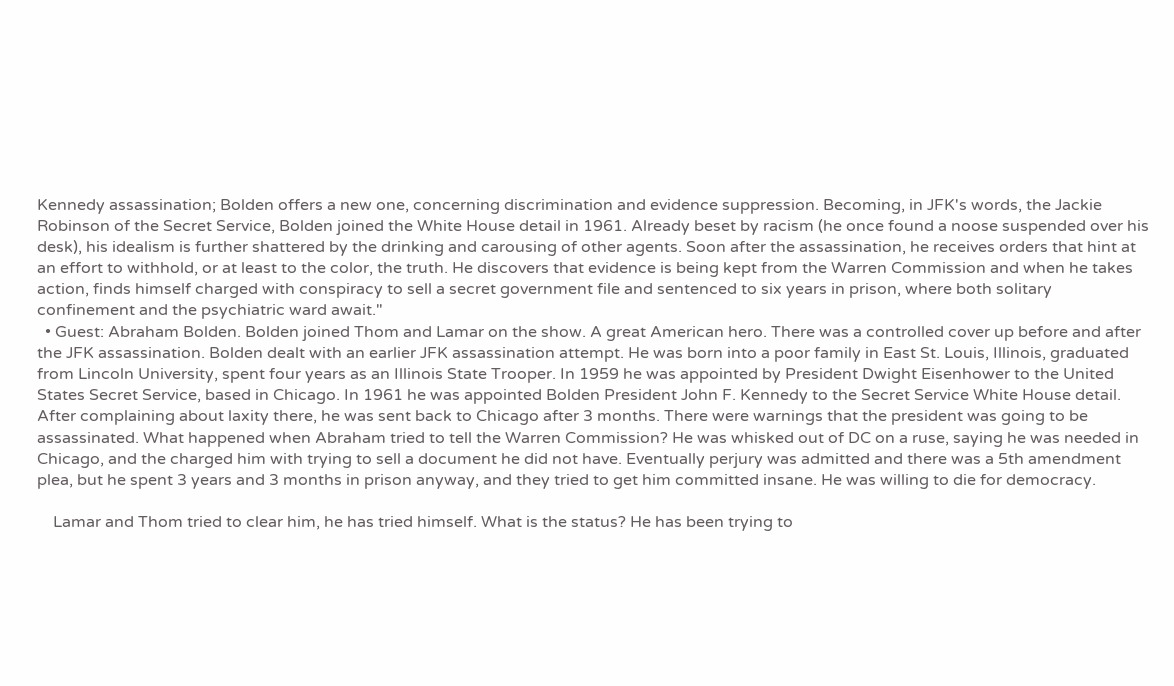Kennedy assassination; Bolden offers a new one, concerning discrimination and evidence suppression. Becoming, in JFK's words, the Jackie Robinson of the Secret Service, Bolden joined the White House detail in 1961. Already beset by racism (he once found a noose suspended over his desk), his idealism is further shattered by the drinking and carousing of other agents. Soon after the assassination, he receives orders that hint at an effort to withhold, or at least to the color, the truth. He discovers that evidence is being kept from the Warren Commission and when he takes action, finds himself charged with conspiracy to sell a secret government file and sentenced to six years in prison, where both solitary confinement and the psychiatric ward await."
  • Guest: Abraham Bolden. Bolden joined Thom and Lamar on the show. A great American hero. There was a controlled cover up before and after the JFK assassination. Bolden dealt with an earlier JFK assassination attempt. He was born into a poor family in East St. Louis, Illinois, graduated from Lincoln University, spent four years as an Illinois State Trooper. In 1959 he was appointed by President Dwight Eisenhower to the United States Secret Service, based in Chicago. In 1961 he was appointed Bolden President John F. Kennedy to the Secret Service White House detail. After complaining about laxity there, he was sent back to Chicago after 3 months. There were warnings that the president was going to be assassinated. What happened when Abraham tried to tell the Warren Commission? He was whisked out of DC on a ruse, saying he was needed in Chicago, and the charged him with trying to sell a document he did not have. Eventually perjury was admitted and there was a 5th amendment plea, but he spent 3 years and 3 months in prison anyway, and they tried to get him committed insane. He was willing to die for democracy.

    Lamar and Thom tried to clear him, he has tried himself. What is the status? He has been trying to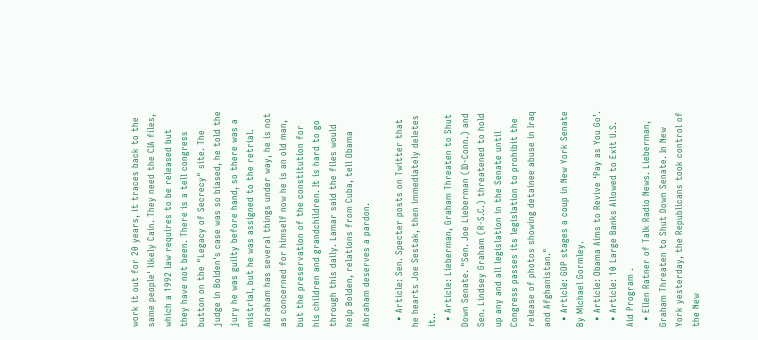work it out for 20 years, it traces back to the same people' likely Cain. They need the CIA files, which a 1992 law requires to be released but they have not been. There is a tell congress button on the "Legacy of Secrecy" site. The judge in Bolden's case was so biased, he told the jury he was guilty before hand, so there was a mistrial, but he was assigned to the retrial. Abraham has several things under way, he is not as concerned for himself now he is an old man, but the preservation of the constitution for his children and grandchildren. It is hard to go through this daily. Lamar said the files would help Bolden, relations from Cuba, tell Obama Abraham deserves a pardon.

  • Article: Sen. Specter posts on Twitter that he hearts Joe Sestak, then immediately deletes it..
  • Article: Lieberman, Graham Threaten to Shut Down Senate. "Sen. Joe Lieberman (ID-Conn.) and Sen. Lindsey Graham (R-S.C.) threatened to hold up any and all legislation in the Senate until Congress passes its legislation to prohibit the release of photos showing detainee abuse in Iraq and Afghanistan."
  • Article: GOP stages a coup in New York Senate By Michael Gormley.
  • Article: Obama Aims to Revive ‘Pay as You Go’.
  • Article: 10 Large Banks Allowed to Exit U.S. Aid Program .
  • Ellen Ratner of Talk Radio News. Lieberman, Graham Threaten to Shut Down Senate. In New York yesterday, the Republicans took control of the New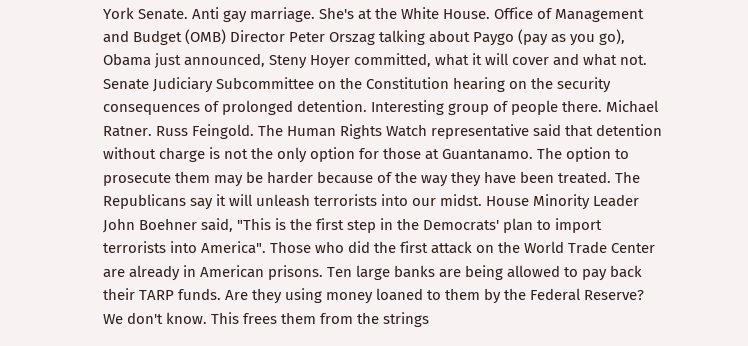York Senate. Anti gay marriage. She's at the White House. Office of Management and Budget (OMB) Director Peter Orszag talking about Paygo (pay as you go), Obama just announced, Steny Hoyer committed, what it will cover and what not. Senate Judiciary Subcommittee on the Constitution hearing on the security consequences of prolonged detention. Interesting group of people there. Michael Ratner. Russ Feingold. The Human Rights Watch representative said that detention without charge is not the only option for those at Guantanamo. The option to prosecute them may be harder because of the way they have been treated. The Republicans say it will unleash terrorists into our midst. House Minority Leader John Boehner said, "This is the first step in the Democrats' plan to import terrorists into America". Those who did the first attack on the World Trade Center are already in American prisons. Ten large banks are being allowed to pay back their TARP funds. Are they using money loaned to them by the Federal Reserve? We don't know. This frees them from the strings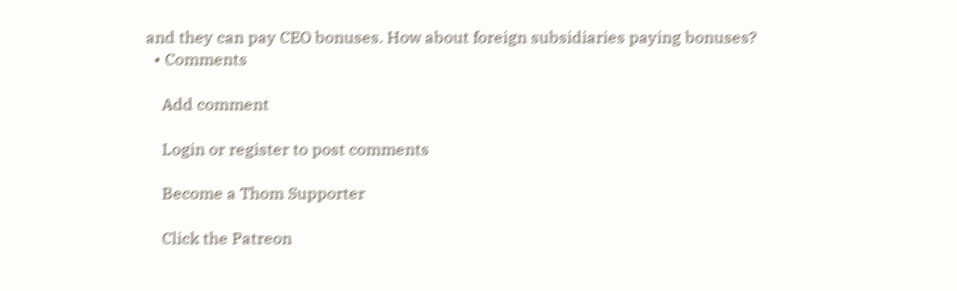and they can pay CEO bonuses. How about foreign subsidiaries paying bonuses?
  • Comments

    Add comment

    Login or register to post comments

    Become a Thom Supporter

    Click the Patreon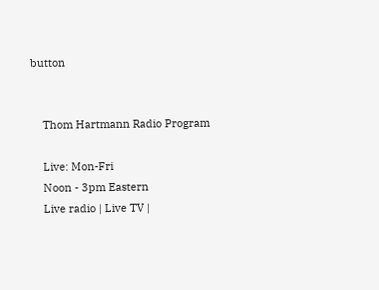button


    Thom Hartmann Radio Program

    Live: Mon-Fri
    Noon - 3pm Eastern
    Live radio | Live TV |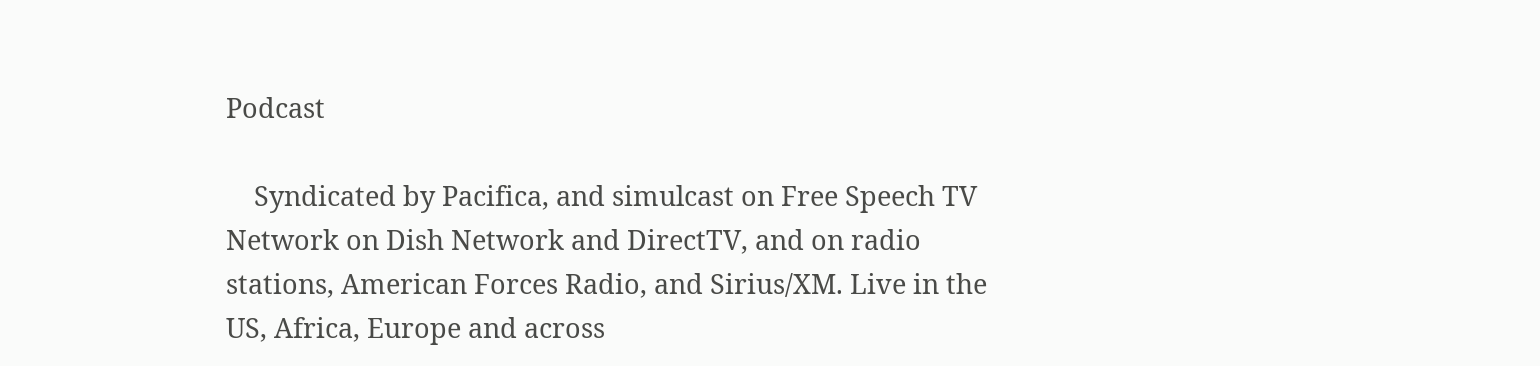Podcast

    Syndicated by Pacifica, and simulcast on Free Speech TV Network on Dish Network and DirectTV, and on radio stations, American Forces Radio, and Sirius/XM. Live in the US, Africa, Europe and across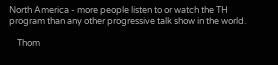North America - more people listen to or watch the TH program than any other progressive talk show in the world.

    Thom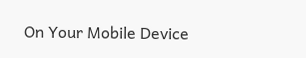On Your Mobile Device